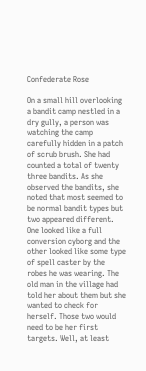Confederate Rose

On a small hill overlooking a bandit camp nestled in a dry gully, a person was watching the camp carefully hidden in a patch of scrub brush. She had counted a total of twenty three bandits. As she observed the bandits, she noted that most seemed to be normal bandit types but two appeared different. One looked like a full conversion cyborg and the other looked like some type of spell caster by the robes he was wearing. The old man in the village had told her about them but she wanted to check for herself. Those two would need to be her first targets. Well, at least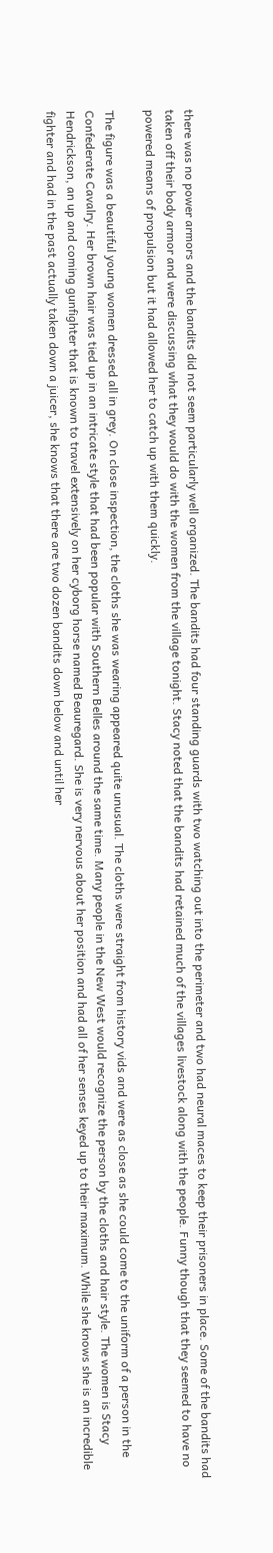there was no power armors and the bandits did not seem particularly well organized. The bandits had four standing guards with two watching out into the perimeter and two had neural maces to keep their prisoners in place. Some of the bandits had taken off their body armor and were discussing what they would do with the women from the village tonight. Stacy noted that the bandits had retained much of the villages livestock along with the people. Funny though that they seemed to have no powered means of propulsion but it had allowed her to catch up with them quickly.

The figure was a beautiful young women dressed all in grey. On close inspection, the cloths she was wearing appeared quite unusual. The cloths were straight from history vids and were as close as she could come to the uniform of a person in the Confederate Cavalry. Her brown hair was tied up in an intricate style that had been popular with Southern Belles around the same time. Many people in the New West would recognize the person by the cloths and hair style. The women is Stacy Hendrickson, an up and coming gunfighter that is known to travel extensively on her cyborg horse named Beauregard. She is very nervous about her position and had all of her senses keyed up to their maximum. While she knows she is an incredible fighter and had in the past actually taken down a juicer, she knows that there are two dozen bandits down below and until her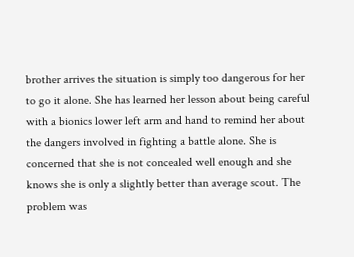brother arrives the situation is simply too dangerous for her to go it alone. She has learned her lesson about being careful with a bionics lower left arm and hand to remind her about the dangers involved in fighting a battle alone. She is concerned that she is not concealed well enough and she knows she is only a slightly better than average scout. The problem was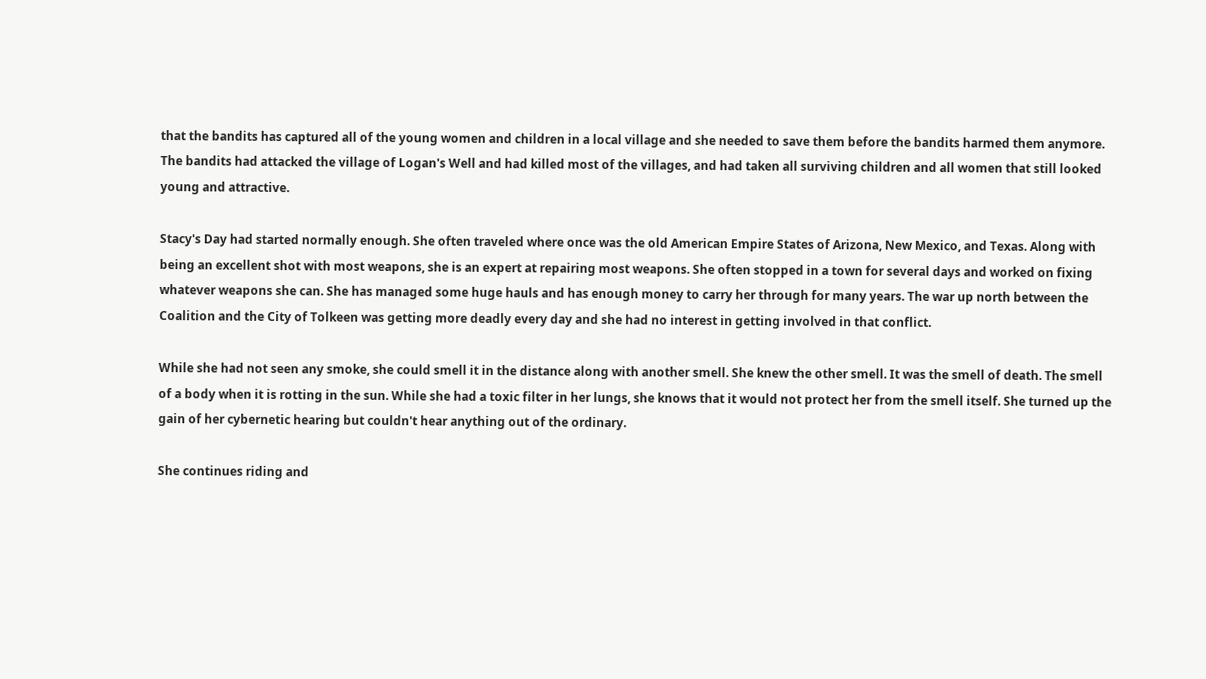that the bandits has captured all of the young women and children in a local village and she needed to save them before the bandits harmed them anymore. The bandits had attacked the village of Logan's Well and had killed most of the villages, and had taken all surviving children and all women that still looked young and attractive.

Stacy's Day had started normally enough. She often traveled where once was the old American Empire States of Arizona, New Mexico, and Texas. Along with being an excellent shot with most weapons, she is an expert at repairing most weapons. She often stopped in a town for several days and worked on fixing whatever weapons she can. She has managed some huge hauls and has enough money to carry her through for many years. The war up north between the Coalition and the City of Tolkeen was getting more deadly every day and she had no interest in getting involved in that conflict.

While she had not seen any smoke, she could smell it in the distance along with another smell. She knew the other smell. It was the smell of death. The smell of a body when it is rotting in the sun. While she had a toxic filter in her lungs, she knows that it would not protect her from the smell itself. She turned up the gain of her cybernetic hearing but couldn't hear anything out of the ordinary.

She continues riding and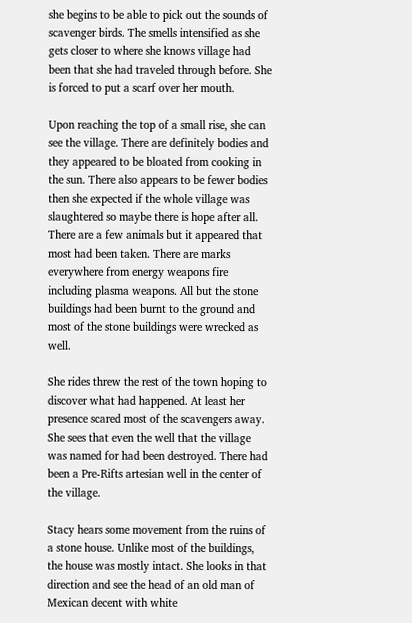she begins to be able to pick out the sounds of scavenger birds. The smells intensified as she gets closer to where she knows village had been that she had traveled through before. She is forced to put a scarf over her mouth.

Upon reaching the top of a small rise, she can see the village. There are definitely bodies and they appeared to be bloated from cooking in the sun. There also appears to be fewer bodies then she expected if the whole village was slaughtered so maybe there is hope after all. There are a few animals but it appeared that most had been taken. There are marks everywhere from energy weapons fire including plasma weapons. All but the stone buildings had been burnt to the ground and most of the stone buildings were wrecked as well.

She rides threw the rest of the town hoping to discover what had happened. At least her presence scared most of the scavengers away. She sees that even the well that the village was named for had been destroyed. There had been a Pre-Rifts artesian well in the center of the village.

Stacy hears some movement from the ruins of a stone house. Unlike most of the buildings, the house was mostly intact. She looks in that direction and see the head of an old man of Mexican decent with white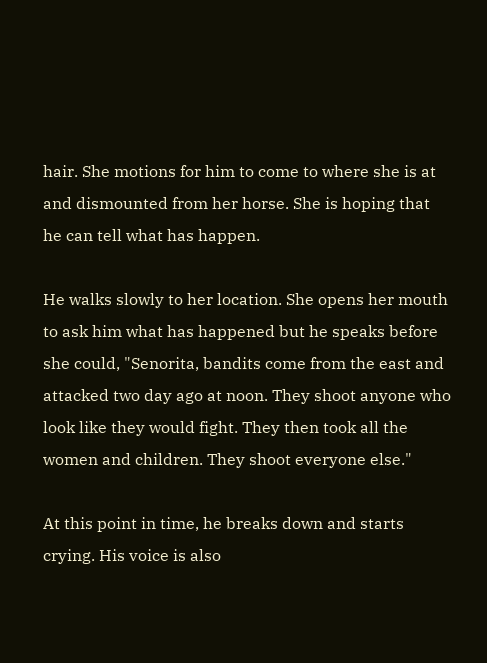hair. She motions for him to come to where she is at and dismounted from her horse. She is hoping that he can tell what has happen.

He walks slowly to her location. She opens her mouth to ask him what has happened but he speaks before she could, "Senorita, bandits come from the east and attacked two day ago at noon. They shoot anyone who look like they would fight. They then took all the women and children. They shoot everyone else."

At this point in time, he breaks down and starts crying. His voice is also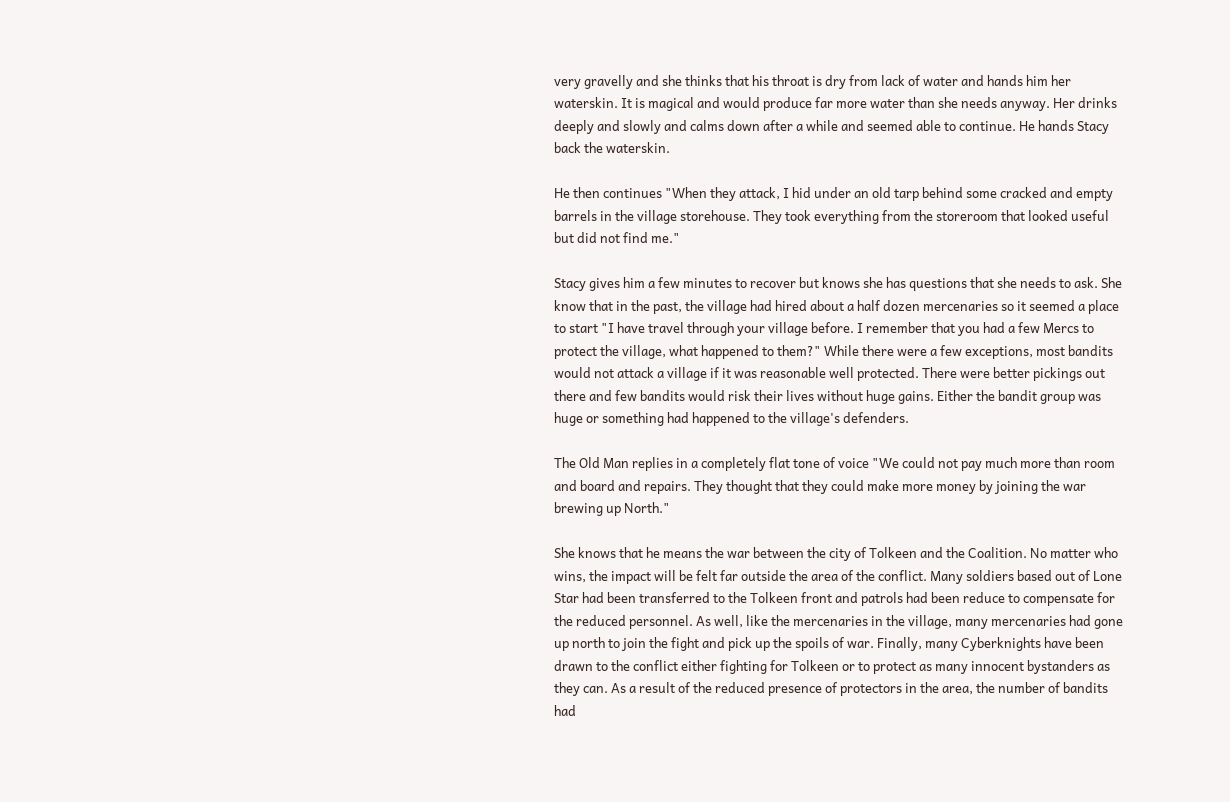very gravelly and she thinks that his throat is dry from lack of water and hands him her waterskin. It is magical and would produce far more water than she needs anyway. Her drinks deeply and slowly and calms down after a while and seemed able to continue. He hands Stacy back the waterskin.

He then continues "When they attack, I hid under an old tarp behind some cracked and empty barrels in the village storehouse. They took everything from the storeroom that looked useful but did not find me."

Stacy gives him a few minutes to recover but knows she has questions that she needs to ask. She know that in the past, the village had hired about a half dozen mercenaries so it seemed a place to start "I have travel through your village before. I remember that you had a few Mercs to protect the village, what happened to them?" While there were a few exceptions, most bandits would not attack a village if it was reasonable well protected. There were better pickings out there and few bandits would risk their lives without huge gains. Either the bandit group was huge or something had happened to the village's defenders.

The Old Man replies in a completely flat tone of voice "We could not pay much more than room and board and repairs. They thought that they could make more money by joining the war brewing up North."

She knows that he means the war between the city of Tolkeen and the Coalition. No matter who wins, the impact will be felt far outside the area of the conflict. Many soldiers based out of Lone Star had been transferred to the Tolkeen front and patrols had been reduce to compensate for the reduced personnel. As well, like the mercenaries in the village, many mercenaries had gone up north to join the fight and pick up the spoils of war. Finally, many Cyberknights have been drawn to the conflict either fighting for Tolkeen or to protect as many innocent bystanders as they can. As a result of the reduced presence of protectors in the area, the number of bandits had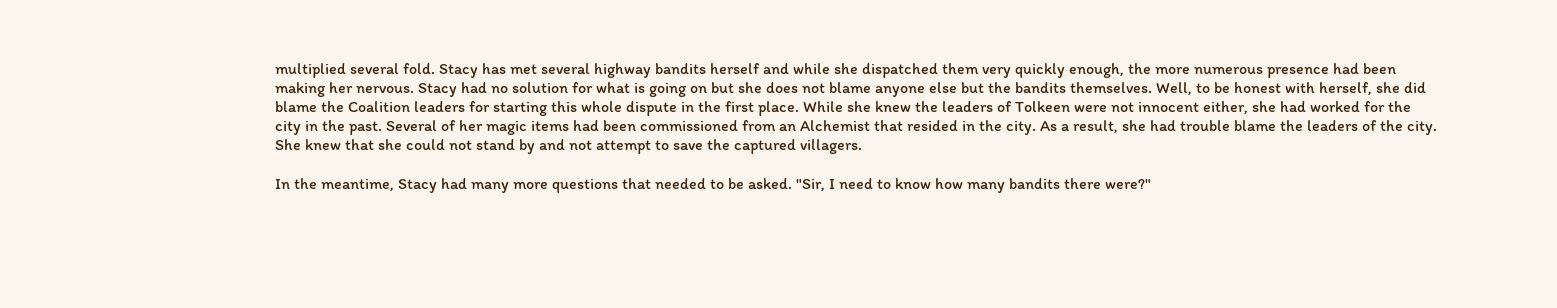multiplied several fold. Stacy has met several highway bandits herself and while she dispatched them very quickly enough, the more numerous presence had been making her nervous. Stacy had no solution for what is going on but she does not blame anyone else but the bandits themselves. Well, to be honest with herself, she did blame the Coalition leaders for starting this whole dispute in the first place. While she knew the leaders of Tolkeen were not innocent either, she had worked for the city in the past. Several of her magic items had been commissioned from an Alchemist that resided in the city. As a result, she had trouble blame the leaders of the city. She knew that she could not stand by and not attempt to save the captured villagers.

In the meantime, Stacy had many more questions that needed to be asked. "Sir, I need to know how many bandits there were?"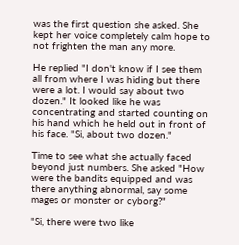was the first question she asked. She kept her voice completely calm hope to not frighten the man any more.

He replied "I don't know if I see them all from where I was hiding but there were a lot. I would say about two dozen." It looked like he was concentrating and started counting on his hand which he held out in front of his face. "Si, about two dozen."

Time to see what she actually faced beyond just numbers. She asked "How were the bandits equipped and was there anything abnormal, say some mages or monster or cyborg?"

"Si, there were two like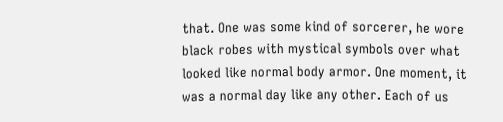that. One was some kind of sorcerer, he wore black robes with mystical symbols over what looked like normal body armor. One moment, it was a normal day like any other. Each of us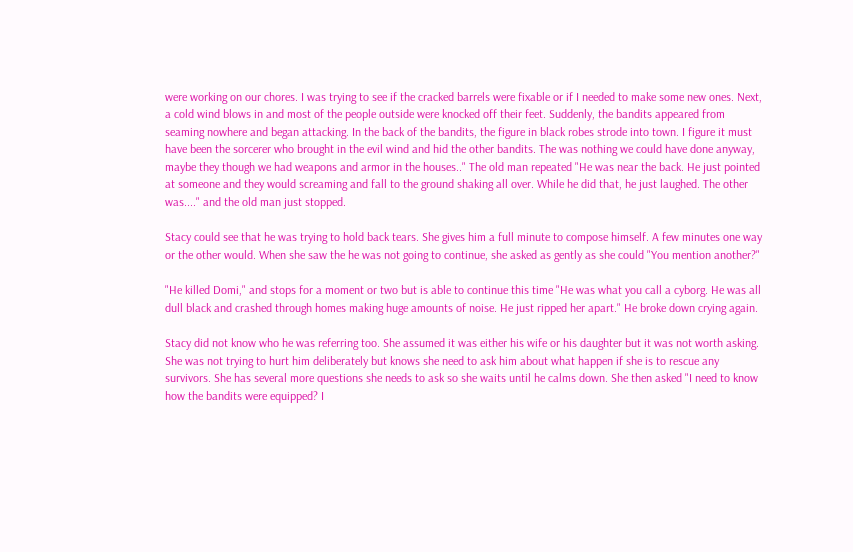were working on our chores. I was trying to see if the cracked barrels were fixable or if I needed to make some new ones. Next, a cold wind blows in and most of the people outside were knocked off their feet. Suddenly, the bandits appeared from seaming nowhere and began attacking. In the back of the bandits, the figure in black robes strode into town. I figure it must have been the sorcerer who brought in the evil wind and hid the other bandits. The was nothing we could have done anyway, maybe they though we had weapons and armor in the houses.." The old man repeated "He was near the back. He just pointed at someone and they would screaming and fall to the ground shaking all over. While he did that, he just laughed. The other was...." and the old man just stopped.

Stacy could see that he was trying to hold back tears. She gives him a full minute to compose himself. A few minutes one way or the other would. When she saw the he was not going to continue, she asked as gently as she could "You mention another?"

"He killed Domi," and stops for a moment or two but is able to continue this time "He was what you call a cyborg. He was all dull black and crashed through homes making huge amounts of noise. He just ripped her apart." He broke down crying again.

Stacy did not know who he was referring too. She assumed it was either his wife or his daughter but it was not worth asking. She was not trying to hurt him deliberately but knows she need to ask him about what happen if she is to rescue any survivors. She has several more questions she needs to ask so she waits until he calms down. She then asked "I need to know how the bandits were equipped? I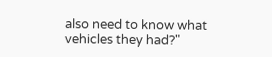also need to know what vehicles they had?"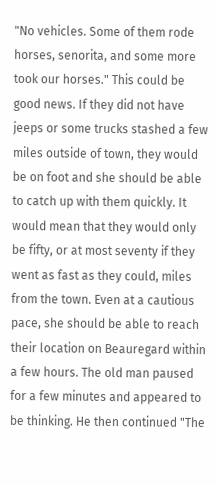"No vehicles. Some of them rode horses, senorita, and some more took our horses." This could be good news. If they did not have jeeps or some trucks stashed a few miles outside of town, they would be on foot and she should be able to catch up with them quickly. It would mean that they would only be fifty, or at most seventy if they went as fast as they could, miles from the town. Even at a cautious pace, she should be able to reach their location on Beauregard within a few hours. The old man paused for a few minutes and appeared to be thinking. He then continued "The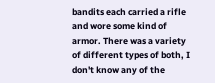bandits each carried a rifle and wore some kind of armor. There was a variety of different types of both, I don't know any of the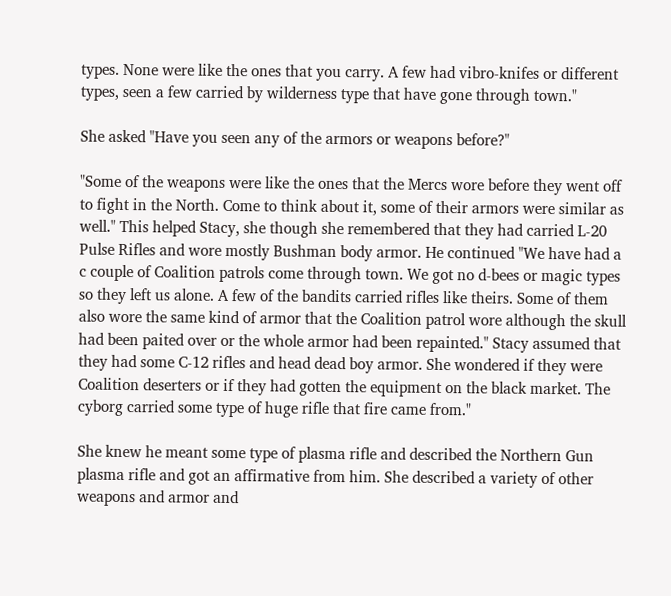types. None were like the ones that you carry. A few had vibro-knifes or different types, seen a few carried by wilderness type that have gone through town."

She asked "Have you seen any of the armors or weapons before?"

"Some of the weapons were like the ones that the Mercs wore before they went off to fight in the North. Come to think about it, some of their armors were similar as well." This helped Stacy, she though she remembered that they had carried L-20 Pulse Rifles and wore mostly Bushman body armor. He continued "We have had a c couple of Coalition patrols come through town. We got no d-bees or magic types so they left us alone. A few of the bandits carried rifles like theirs. Some of them also wore the same kind of armor that the Coalition patrol wore although the skull had been paited over or the whole armor had been repainted." Stacy assumed that they had some C-12 rifles and head dead boy armor. She wondered if they were Coalition deserters or if they had gotten the equipment on the black market. The cyborg carried some type of huge rifle that fire came from."

She knew he meant some type of plasma rifle and described the Northern Gun plasma rifle and got an affirmative from him. She described a variety of other weapons and armor and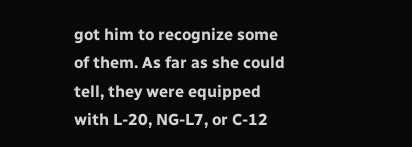got him to recognize some of them. As far as she could tell, they were equipped with L-20, NG-L7, or C-12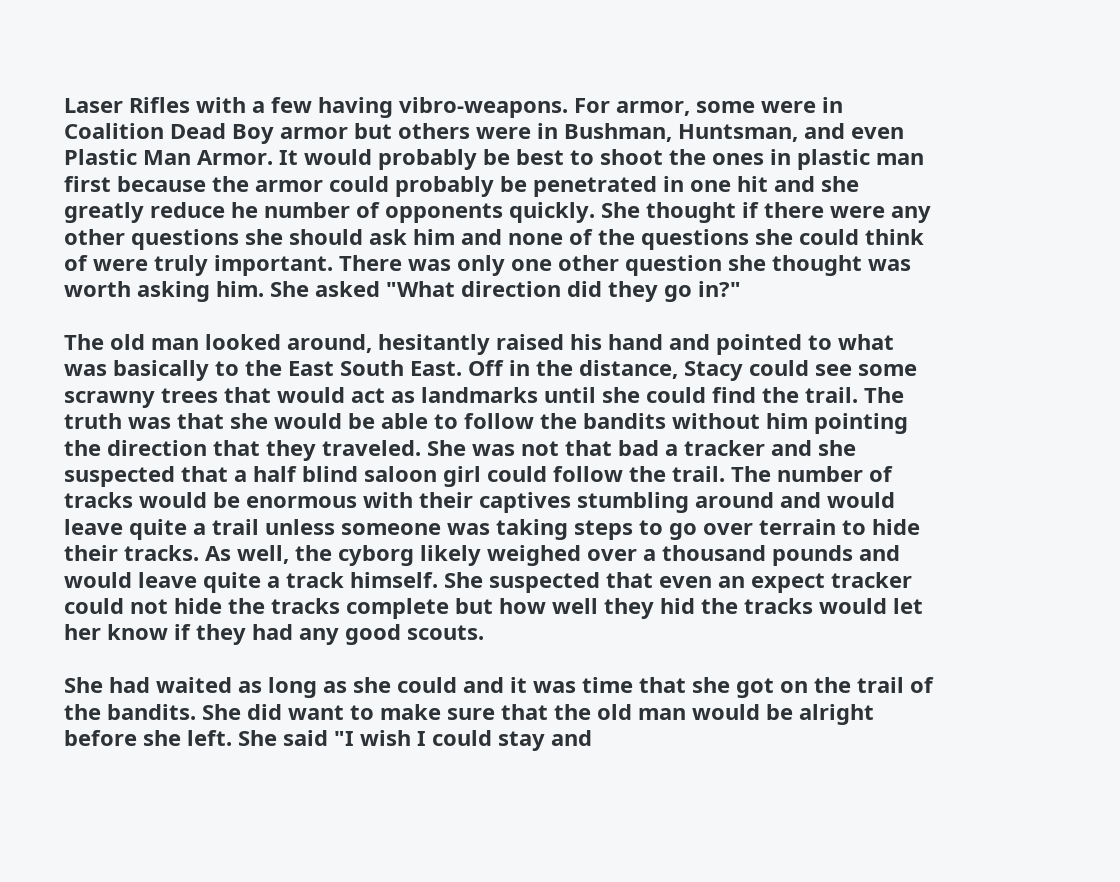Laser Rifles with a few having vibro-weapons. For armor, some were in Coalition Dead Boy armor but others were in Bushman, Huntsman, and even Plastic Man Armor. It would probably be best to shoot the ones in plastic man first because the armor could probably be penetrated in one hit and she greatly reduce he number of opponents quickly. She thought if there were any other questions she should ask him and none of the questions she could think of were truly important. There was only one other question she thought was worth asking him. She asked "What direction did they go in?"

The old man looked around, hesitantly raised his hand and pointed to what was basically to the East South East. Off in the distance, Stacy could see some scrawny trees that would act as landmarks until she could find the trail. The truth was that she would be able to follow the bandits without him pointing the direction that they traveled. She was not that bad a tracker and she suspected that a half blind saloon girl could follow the trail. The number of tracks would be enormous with their captives stumbling around and would leave quite a trail unless someone was taking steps to go over terrain to hide their tracks. As well, the cyborg likely weighed over a thousand pounds and would leave quite a track himself. She suspected that even an expect tracker could not hide the tracks complete but how well they hid the tracks would let her know if they had any good scouts.

She had waited as long as she could and it was time that she got on the trail of the bandits. She did want to make sure that the old man would be alright before she left. She said "I wish I could stay and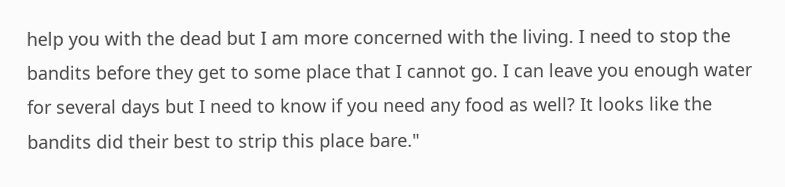help you with the dead but I am more concerned with the living. I need to stop the bandits before they get to some place that I cannot go. I can leave you enough water for several days but I need to know if you need any food as well? It looks like the bandits did their best to strip this place bare."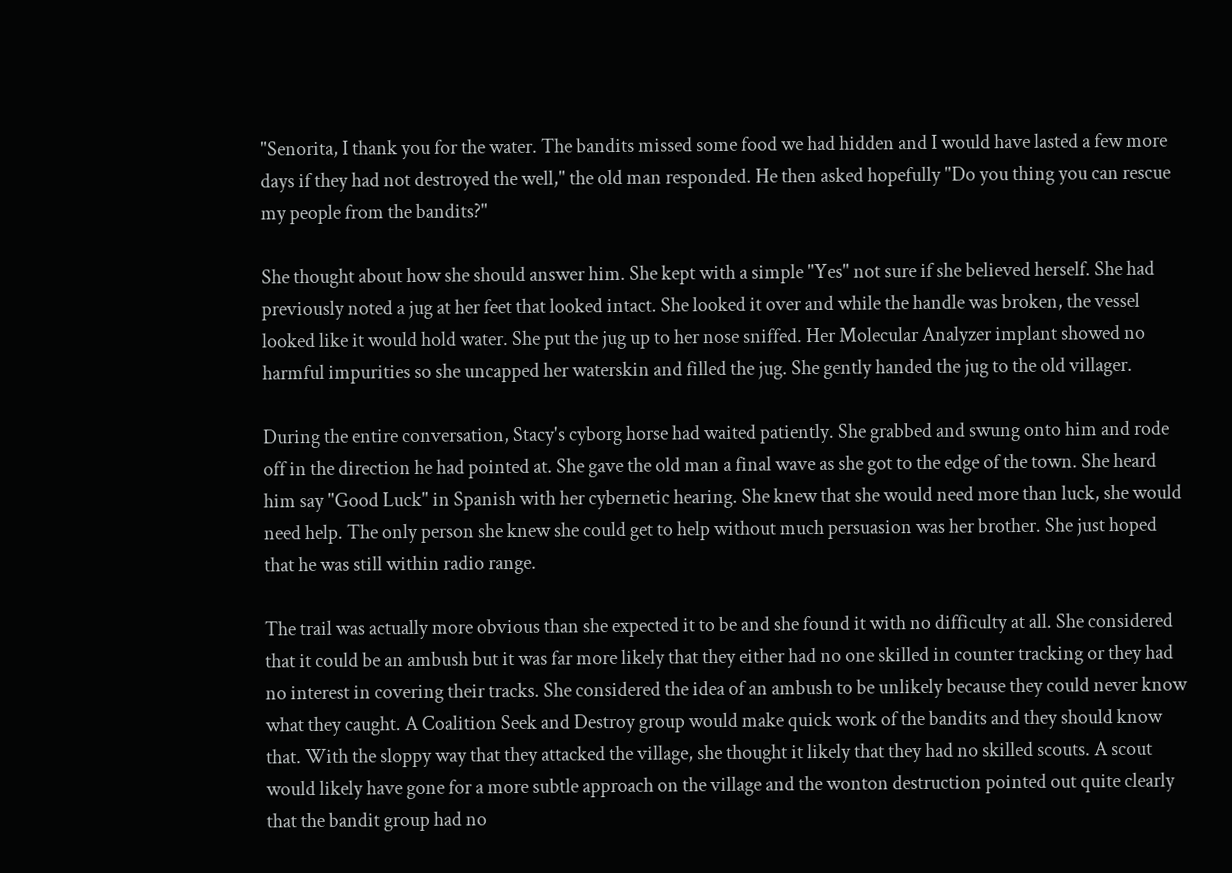"Senorita, I thank you for the water. The bandits missed some food we had hidden and I would have lasted a few more days if they had not destroyed the well," the old man responded. He then asked hopefully "Do you thing you can rescue my people from the bandits?"

She thought about how she should answer him. She kept with a simple "Yes" not sure if she believed herself. She had previously noted a jug at her feet that looked intact. She looked it over and while the handle was broken, the vessel looked like it would hold water. She put the jug up to her nose sniffed. Her Molecular Analyzer implant showed no harmful impurities so she uncapped her waterskin and filled the jug. She gently handed the jug to the old villager.

During the entire conversation, Stacy's cyborg horse had waited patiently. She grabbed and swung onto him and rode off in the direction he had pointed at. She gave the old man a final wave as she got to the edge of the town. She heard him say "Good Luck" in Spanish with her cybernetic hearing. She knew that she would need more than luck, she would need help. The only person she knew she could get to help without much persuasion was her brother. She just hoped that he was still within radio range.

The trail was actually more obvious than she expected it to be and she found it with no difficulty at all. She considered that it could be an ambush but it was far more likely that they either had no one skilled in counter tracking or they had no interest in covering their tracks. She considered the idea of an ambush to be unlikely because they could never know what they caught. A Coalition Seek and Destroy group would make quick work of the bandits and they should know that. With the sloppy way that they attacked the village, she thought it likely that they had no skilled scouts. A scout would likely have gone for a more subtle approach on the village and the wonton destruction pointed out quite clearly that the bandit group had no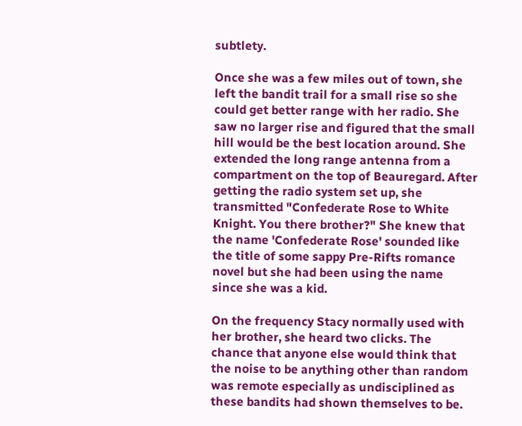subtlety.

Once she was a few miles out of town, she left the bandit trail for a small rise so she could get better range with her radio. She saw no larger rise and figured that the small hill would be the best location around. She extended the long range antenna from a compartment on the top of Beauregard. After getting the radio system set up, she transmitted "Confederate Rose to White Knight. You there brother?" She knew that the name 'Confederate Rose' sounded like the title of some sappy Pre-Rifts romance novel but she had been using the name since she was a kid.

On the frequency Stacy normally used with her brother, she heard two clicks. The chance that anyone else would think that the noise to be anything other than random was remote especially as undisciplined as these bandits had shown themselves to be.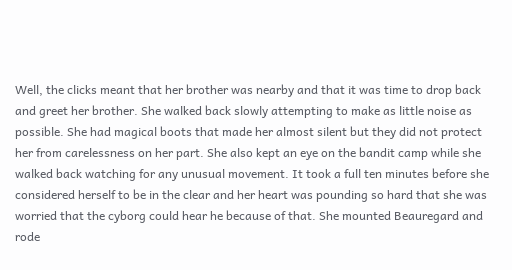Well, the clicks meant that her brother was nearby and that it was time to drop back and greet her brother. She walked back slowly attempting to make as little noise as possible. She had magical boots that made her almost silent but they did not protect her from carelessness on her part. She also kept an eye on the bandit camp while she walked back watching for any unusual movement. It took a full ten minutes before she considered herself to be in the clear and her heart was pounding so hard that she was worried that the cyborg could hear he because of that. She mounted Beauregard and rode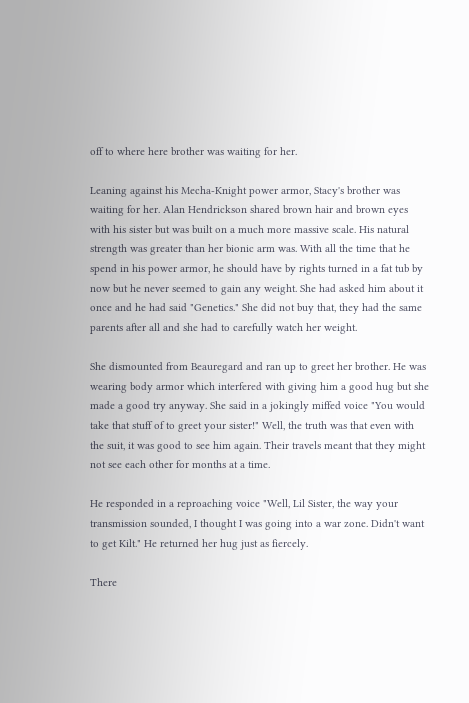off to where here brother was waiting for her.

Leaning against his Mecha-Knight power armor, Stacy's brother was waiting for her. Alan Hendrickson shared brown hair and brown eyes with his sister but was built on a much more massive scale. His natural strength was greater than her bionic arm was. With all the time that he spend in his power armor, he should have by rights turned in a fat tub by now but he never seemed to gain any weight. She had asked him about it once and he had said "Genetics." She did not buy that, they had the same parents after all and she had to carefully watch her weight.

She dismounted from Beauregard and ran up to greet her brother. He was wearing body armor which interfered with giving him a good hug but she made a good try anyway. She said in a jokingly miffed voice "You would take that stuff of to greet your sister!" Well, the truth was that even with the suit, it was good to see him again. Their travels meant that they might not see each other for months at a time.

He responded in a reproaching voice "Well, Lil Sister, the way your transmission sounded, I thought I was going into a war zone. Didn't want to get Kilt." He returned her hug just as fiercely.

There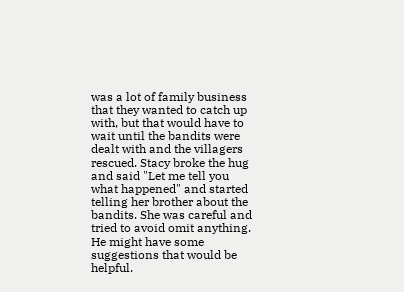was a lot of family business that they wanted to catch up with, but that would have to wait until the bandits were dealt with and the villagers rescued. Stacy broke the hug and said "Let me tell you what happened" and started telling her brother about the bandits. She was careful and tried to avoid omit anything. He might have some suggestions that would be helpful.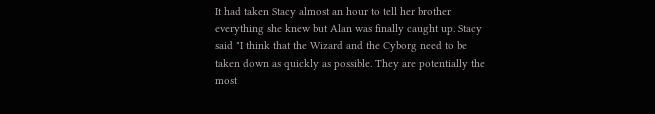It had taken Stacy almost an hour to tell her brother everything she knew but Alan was finally caught up. Stacy said "I think that the Wizard and the Cyborg need to be taken down as quickly as possible. They are potentially the most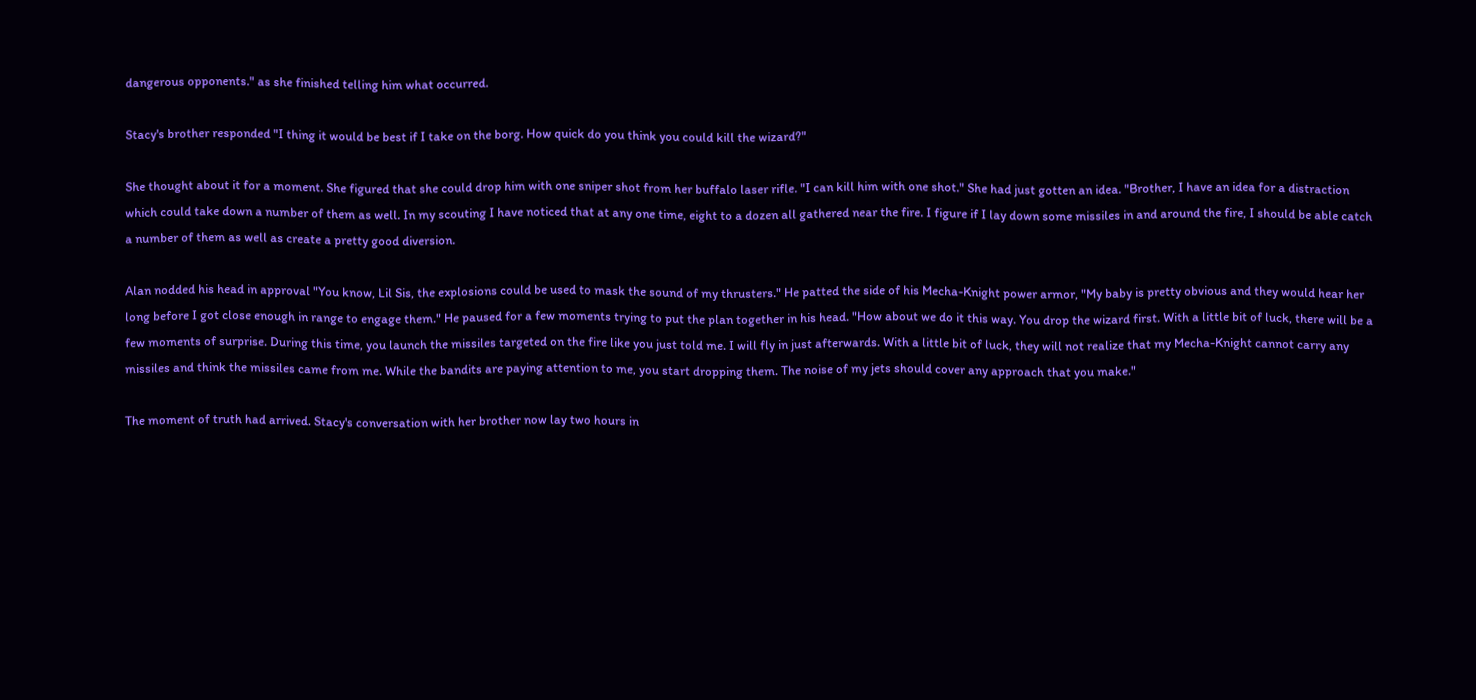dangerous opponents." as she finished telling him what occurred.

Stacy's brother responded "I thing it would be best if I take on the borg. How quick do you think you could kill the wizard?"

She thought about it for a moment. She figured that she could drop him with one sniper shot from her buffalo laser rifle. "I can kill him with one shot." She had just gotten an idea. "Brother, I have an idea for a distraction which could take down a number of them as well. In my scouting I have noticed that at any one time, eight to a dozen all gathered near the fire. I figure if I lay down some missiles in and around the fire, I should be able catch a number of them as well as create a pretty good diversion.

Alan nodded his head in approval "You know, Lil Sis, the explosions could be used to mask the sound of my thrusters." He patted the side of his Mecha-Knight power armor, "My baby is pretty obvious and they would hear her long before I got close enough in range to engage them." He paused for a few moments trying to put the plan together in his head. "How about we do it this way. You drop the wizard first. With a little bit of luck, there will be a few moments of surprise. During this time, you launch the missiles targeted on the fire like you just told me. I will fly in just afterwards. With a little bit of luck, they will not realize that my Mecha-Knight cannot carry any missiles and think the missiles came from me. While the bandits are paying attention to me, you start dropping them. The noise of my jets should cover any approach that you make."

The moment of truth had arrived. Stacy's conversation with her brother now lay two hours in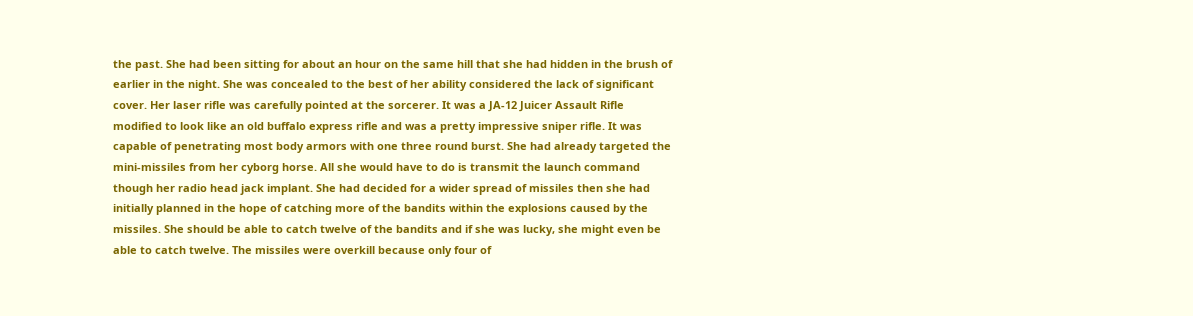the past. She had been sitting for about an hour on the same hill that she had hidden in the brush of earlier in the night. She was concealed to the best of her ability considered the lack of significant cover. Her laser rifle was carefully pointed at the sorcerer. It was a JA-12 Juicer Assault Rifle modified to look like an old buffalo express rifle and was a pretty impressive sniper rifle. It was capable of penetrating most body armors with one three round burst. She had already targeted the mini-missiles from her cyborg horse. All she would have to do is transmit the launch command though her radio head jack implant. She had decided for a wider spread of missiles then she had initially planned in the hope of catching more of the bandits within the explosions caused by the missiles. She should be able to catch twelve of the bandits and if she was lucky, she might even be able to catch twelve. The missiles were overkill because only four of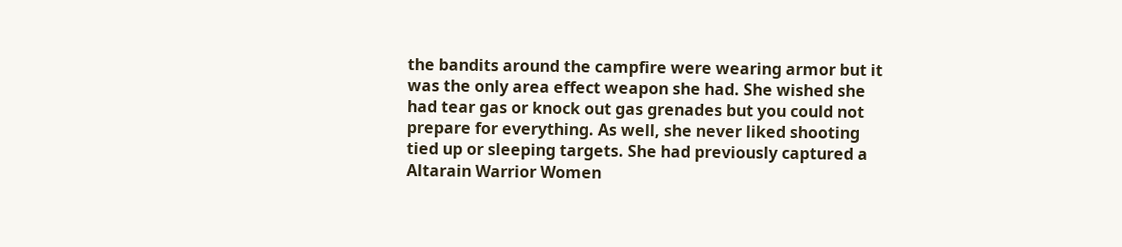the bandits around the campfire were wearing armor but it was the only area effect weapon she had. She wished she had tear gas or knock out gas grenades but you could not prepare for everything. As well, she never liked shooting tied up or sleeping targets. She had previously captured a Altarain Warrior Women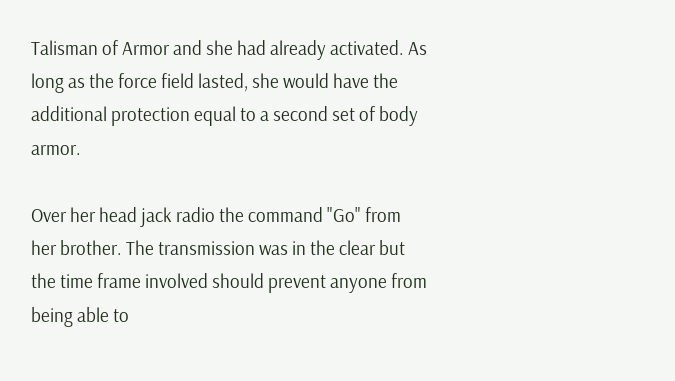Talisman of Armor and she had already activated. As long as the force field lasted, she would have the additional protection equal to a second set of body armor.

Over her head jack radio the command "Go" from her brother. The transmission was in the clear but the time frame involved should prevent anyone from being able to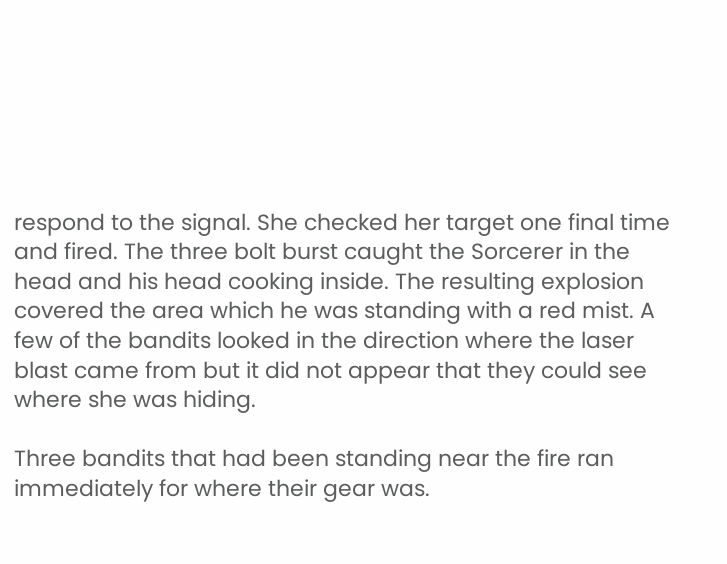respond to the signal. She checked her target one final time and fired. The three bolt burst caught the Sorcerer in the head and his head cooking inside. The resulting explosion covered the area which he was standing with a red mist. A few of the bandits looked in the direction where the laser blast came from but it did not appear that they could see where she was hiding.

Three bandits that had been standing near the fire ran immediately for where their gear was.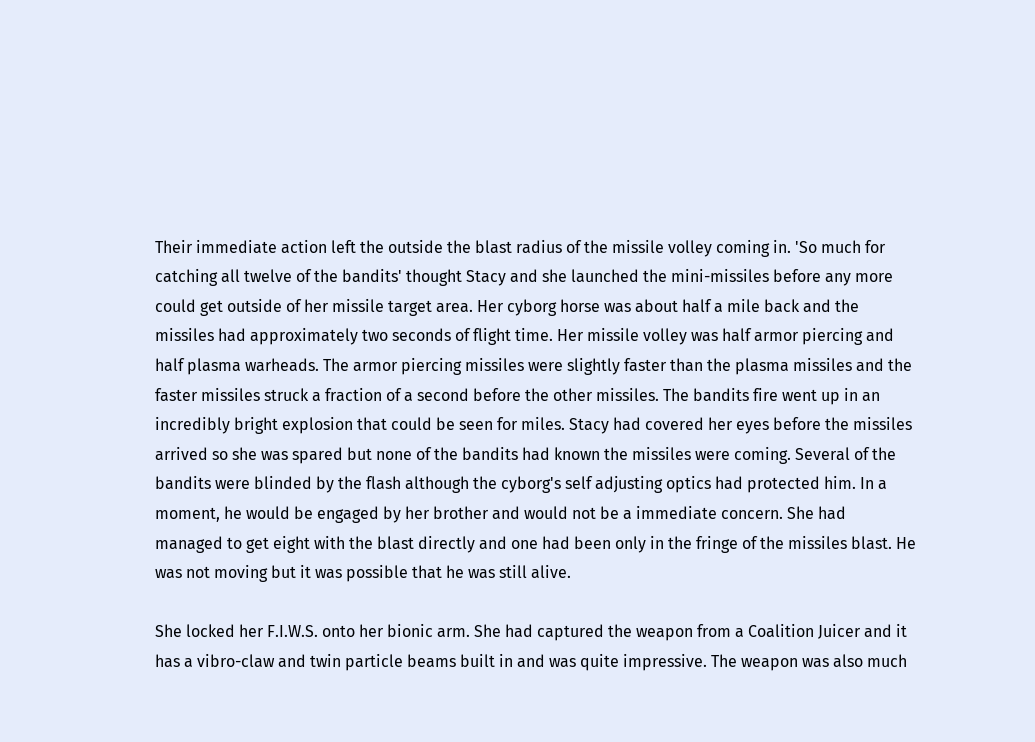Their immediate action left the outside the blast radius of the missile volley coming in. 'So much for catching all twelve of the bandits' thought Stacy and she launched the mini-missiles before any more could get outside of her missile target area. Her cyborg horse was about half a mile back and the missiles had approximately two seconds of flight time. Her missile volley was half armor piercing and half plasma warheads. The armor piercing missiles were slightly faster than the plasma missiles and the faster missiles struck a fraction of a second before the other missiles. The bandits fire went up in an incredibly bright explosion that could be seen for miles. Stacy had covered her eyes before the missiles arrived so she was spared but none of the bandits had known the missiles were coming. Several of the bandits were blinded by the flash although the cyborg's self adjusting optics had protected him. In a moment, he would be engaged by her brother and would not be a immediate concern. She had managed to get eight with the blast directly and one had been only in the fringe of the missiles blast. He was not moving but it was possible that he was still alive.

She locked her F.I.W.S. onto her bionic arm. She had captured the weapon from a Coalition Juicer and it has a vibro-claw and twin particle beams built in and was quite impressive. The weapon was also much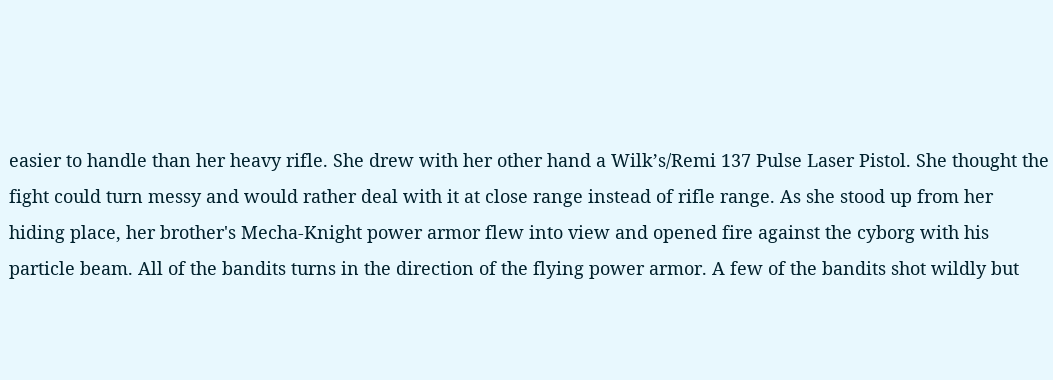easier to handle than her heavy rifle. She drew with her other hand a Wilk’s/Remi 137 Pulse Laser Pistol. She thought the fight could turn messy and would rather deal with it at close range instead of rifle range. As she stood up from her hiding place, her brother's Mecha-Knight power armor flew into view and opened fire against the cyborg with his particle beam. All of the bandits turns in the direction of the flying power armor. A few of the bandits shot wildly but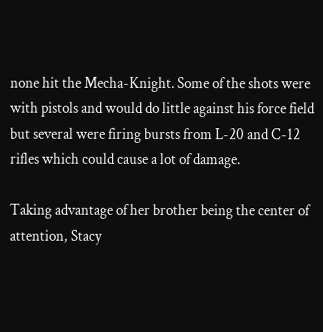none hit the Mecha-Knight. Some of the shots were with pistols and would do little against his force field but several were firing bursts from L-20 and C-12 rifles which could cause a lot of damage.

Taking advantage of her brother being the center of attention, Stacy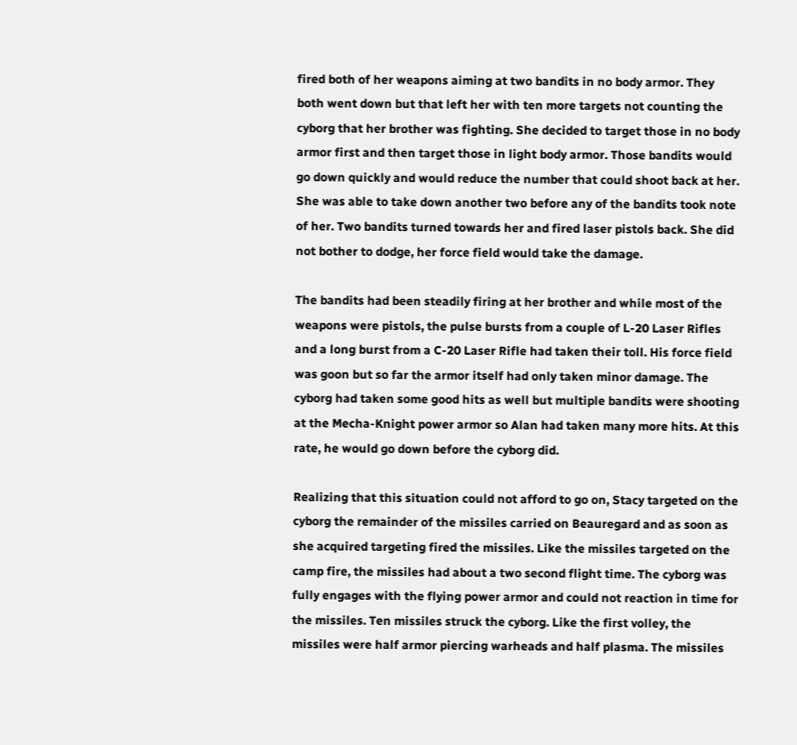fired both of her weapons aiming at two bandits in no body armor. They both went down but that left her with ten more targets not counting the cyborg that her brother was fighting. She decided to target those in no body armor first and then target those in light body armor. Those bandits would go down quickly and would reduce the number that could shoot back at her. She was able to take down another two before any of the bandits took note of her. Two bandits turned towards her and fired laser pistols back. She did not bother to dodge, her force field would take the damage.

The bandits had been steadily firing at her brother and while most of the weapons were pistols, the pulse bursts from a couple of L-20 Laser Rifles and a long burst from a C-20 Laser Rifle had taken their toll. His force field was goon but so far the armor itself had only taken minor damage. The cyborg had taken some good hits as well but multiple bandits were shooting at the Mecha-Knight power armor so Alan had taken many more hits. At this rate, he would go down before the cyborg did.

Realizing that this situation could not afford to go on, Stacy targeted on the cyborg the remainder of the missiles carried on Beauregard and as soon as she acquired targeting fired the missiles. Like the missiles targeted on the camp fire, the missiles had about a two second flight time. The cyborg was fully engages with the flying power armor and could not reaction in time for the missiles. Ten missiles struck the cyborg. Like the first volley, the missiles were half armor piercing warheads and half plasma. The missiles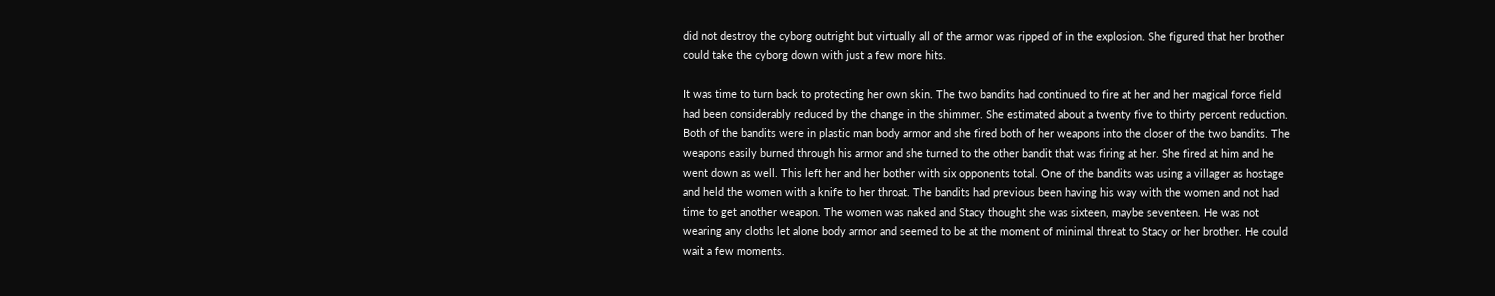did not destroy the cyborg outright but virtually all of the armor was ripped of in the explosion. She figured that her brother could take the cyborg down with just a few more hits.

It was time to turn back to protecting her own skin. The two bandits had continued to fire at her and her magical force field had been considerably reduced by the change in the shimmer. She estimated about a twenty five to thirty percent reduction. Both of the bandits were in plastic man body armor and she fired both of her weapons into the closer of the two bandits. The weapons easily burned through his armor and she turned to the other bandit that was firing at her. She fired at him and he went down as well. This left her and her bother with six opponents total. One of the bandits was using a villager as hostage and held the women with a knife to her throat. The bandits had previous been having his way with the women and not had time to get another weapon. The women was naked and Stacy thought she was sixteen, maybe seventeen. He was not wearing any cloths let alone body armor and seemed to be at the moment of minimal threat to Stacy or her brother. He could wait a few moments.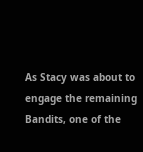As Stacy was about to engage the remaining Bandits, one of the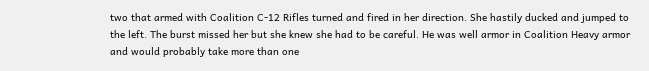two that armed with Coalition C-12 Rifles turned and fired in her direction. She hastily ducked and jumped to the left. The burst missed her but she knew she had to be careful. He was well armor in Coalition Heavy armor and would probably take more than one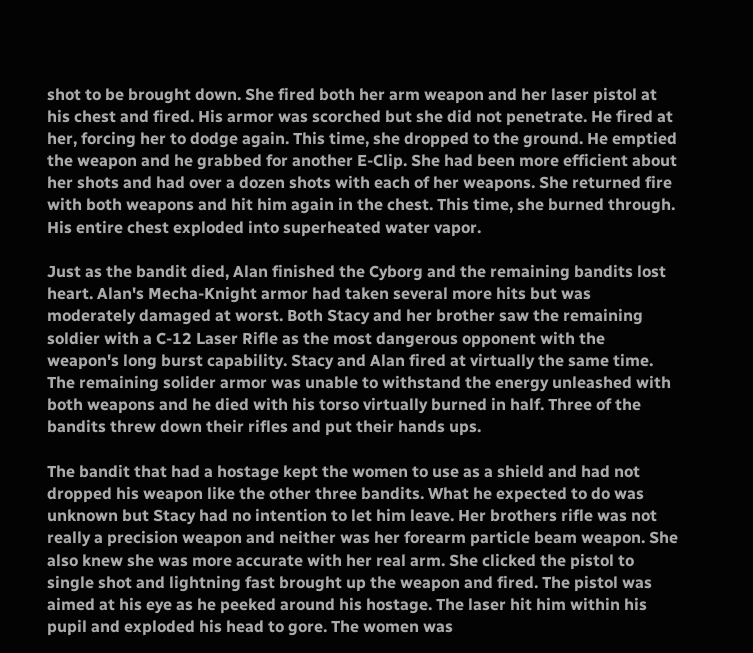shot to be brought down. She fired both her arm weapon and her laser pistol at his chest and fired. His armor was scorched but she did not penetrate. He fired at her, forcing her to dodge again. This time, she dropped to the ground. He emptied the weapon and he grabbed for another E-Clip. She had been more efficient about her shots and had over a dozen shots with each of her weapons. She returned fire with both weapons and hit him again in the chest. This time, she burned through. His entire chest exploded into superheated water vapor.

Just as the bandit died, Alan finished the Cyborg and the remaining bandits lost heart. Alan's Mecha-Knight armor had taken several more hits but was moderately damaged at worst. Both Stacy and her brother saw the remaining soldier with a C-12 Laser Rifle as the most dangerous opponent with the weapon's long burst capability. Stacy and Alan fired at virtually the same time. The remaining solider armor was unable to withstand the energy unleashed with both weapons and he died with his torso virtually burned in half. Three of the bandits threw down their rifles and put their hands ups.

The bandit that had a hostage kept the women to use as a shield and had not dropped his weapon like the other three bandits. What he expected to do was unknown but Stacy had no intention to let him leave. Her brothers rifle was not really a precision weapon and neither was her forearm particle beam weapon. She also knew she was more accurate with her real arm. She clicked the pistol to single shot and lightning fast brought up the weapon and fired. The pistol was aimed at his eye as he peeked around his hostage. The laser hit him within his pupil and exploded his head to gore. The women was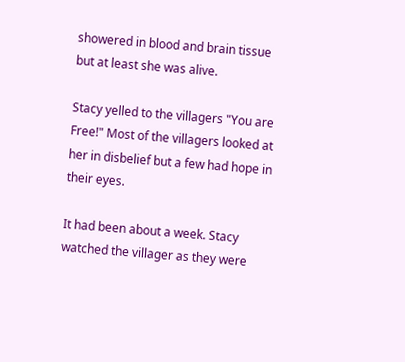showered in blood and brain tissue but at least she was alive.

Stacy yelled to the villagers "You are Free!" Most of the villagers looked at her in disbelief but a few had hope in their eyes.

It had been about a week. Stacy watched the villager as they were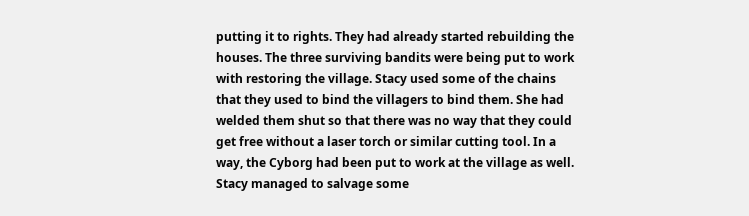putting it to rights. They had already started rebuilding the houses. The three surviving bandits were being put to work with restoring the village. Stacy used some of the chains that they used to bind the villagers to bind them. She had welded them shut so that there was no way that they could get free without a laser torch or similar cutting tool. In a way, the Cyborg had been put to work at the village as well. Stacy managed to salvage some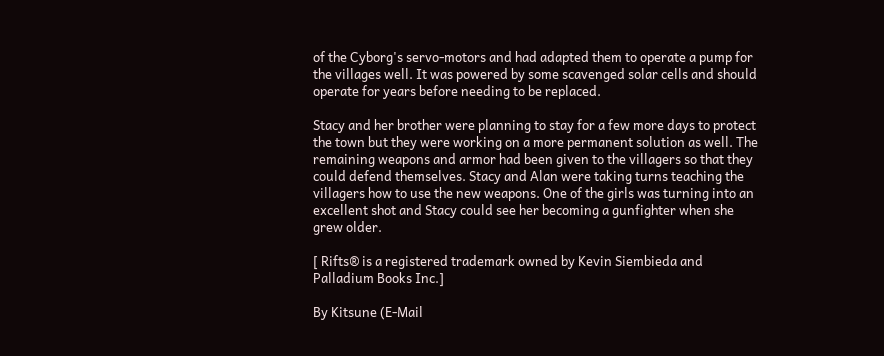of the Cyborg's servo-motors and had adapted them to operate a pump for the villages well. It was powered by some scavenged solar cells and should operate for years before needing to be replaced.

Stacy and her brother were planning to stay for a few more days to protect the town but they were working on a more permanent solution as well. The remaining weapons and armor had been given to the villagers so that they could defend themselves. Stacy and Alan were taking turns teaching the villagers how to use the new weapons. One of the girls was turning into an excellent shot and Stacy could see her becoming a gunfighter when she grew older.

[ Rifts® is a registered trademark owned by Kevin Siembieda and Palladium Books Inc.]

By Kitsune (E-Mail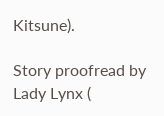Kitsune).

Story proofread by Lady Lynx (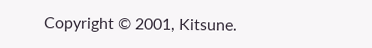Copyright © 2001, Kitsune.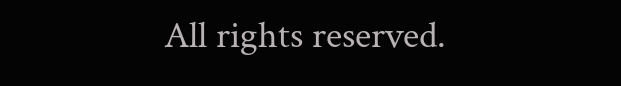All rights reserved.